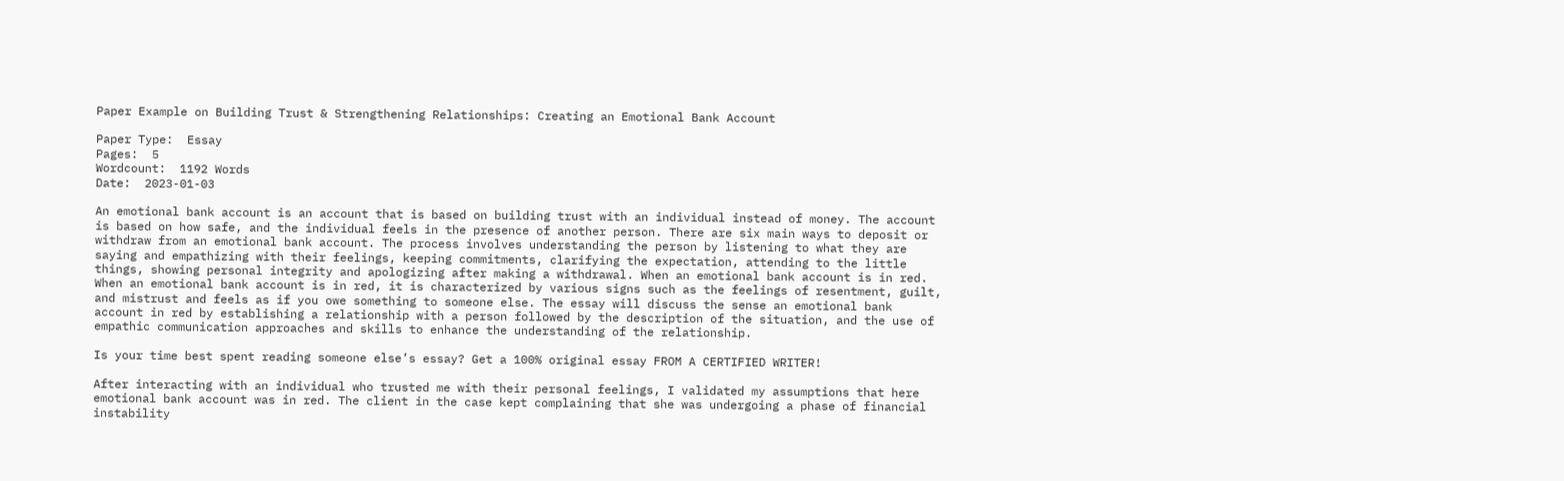Paper Example on Building Trust & Strengthening Relationships: Creating an Emotional Bank Account

Paper Type:  Essay
Pages:  5
Wordcount:  1192 Words
Date:  2023-01-03

An emotional bank account is an account that is based on building trust with an individual instead of money. The account is based on how safe, and the individual feels in the presence of another person. There are six main ways to deposit or withdraw from an emotional bank account. The process involves understanding the person by listening to what they are saying and empathizing with their feelings, keeping commitments, clarifying the expectation, attending to the little things, showing personal integrity and apologizing after making a withdrawal. When an emotional bank account is in red. When an emotional bank account is in red, it is characterized by various signs such as the feelings of resentment, guilt, and mistrust and feels as if you owe something to someone else. The essay will discuss the sense an emotional bank account in red by establishing a relationship with a person followed by the description of the situation, and the use of empathic communication approaches and skills to enhance the understanding of the relationship.

Is your time best spent reading someone else’s essay? Get a 100% original essay FROM A CERTIFIED WRITER!

After interacting with an individual who trusted me with their personal feelings, I validated my assumptions that here emotional bank account was in red. The client in the case kept complaining that she was undergoing a phase of financial instability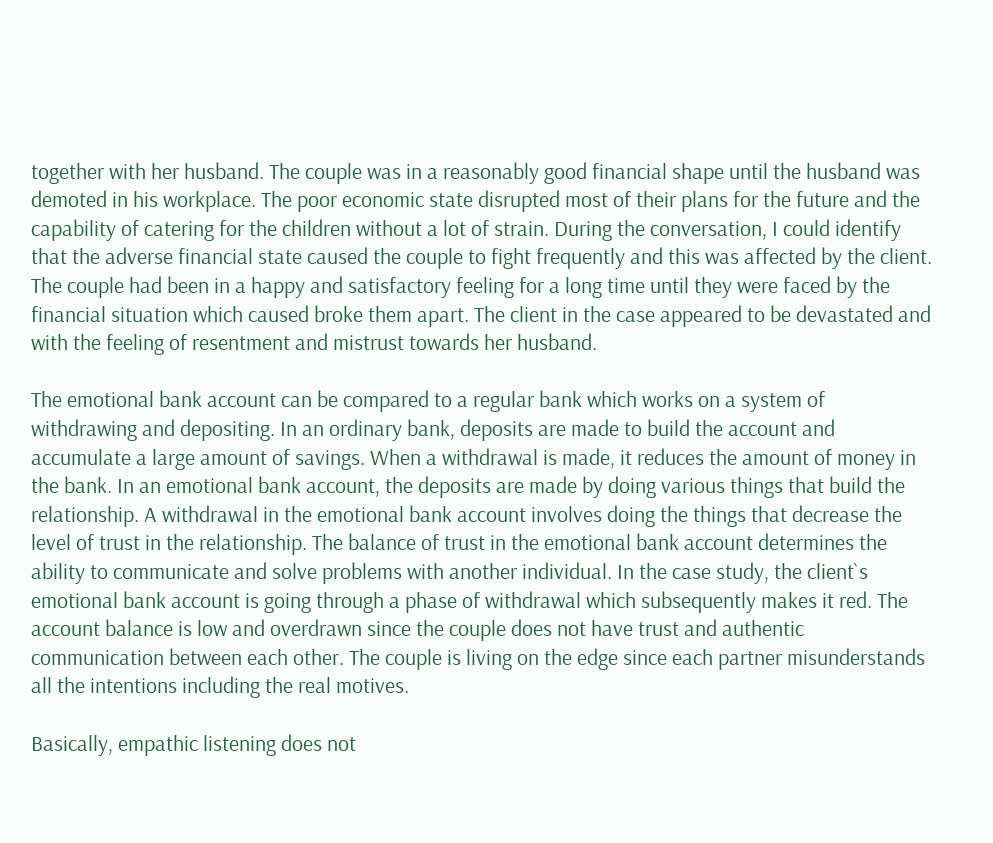together with her husband. The couple was in a reasonably good financial shape until the husband was demoted in his workplace. The poor economic state disrupted most of their plans for the future and the capability of catering for the children without a lot of strain. During the conversation, I could identify that the adverse financial state caused the couple to fight frequently and this was affected by the client. The couple had been in a happy and satisfactory feeling for a long time until they were faced by the financial situation which caused broke them apart. The client in the case appeared to be devastated and with the feeling of resentment and mistrust towards her husband.

The emotional bank account can be compared to a regular bank which works on a system of withdrawing and depositing. In an ordinary bank, deposits are made to build the account and accumulate a large amount of savings. When a withdrawal is made, it reduces the amount of money in the bank. In an emotional bank account, the deposits are made by doing various things that build the relationship. A withdrawal in the emotional bank account involves doing the things that decrease the level of trust in the relationship. The balance of trust in the emotional bank account determines the ability to communicate and solve problems with another individual. In the case study, the client`s emotional bank account is going through a phase of withdrawal which subsequently makes it red. The account balance is low and overdrawn since the couple does not have trust and authentic communication between each other. The couple is living on the edge since each partner misunderstands all the intentions including the real motives.

Basically, empathic listening does not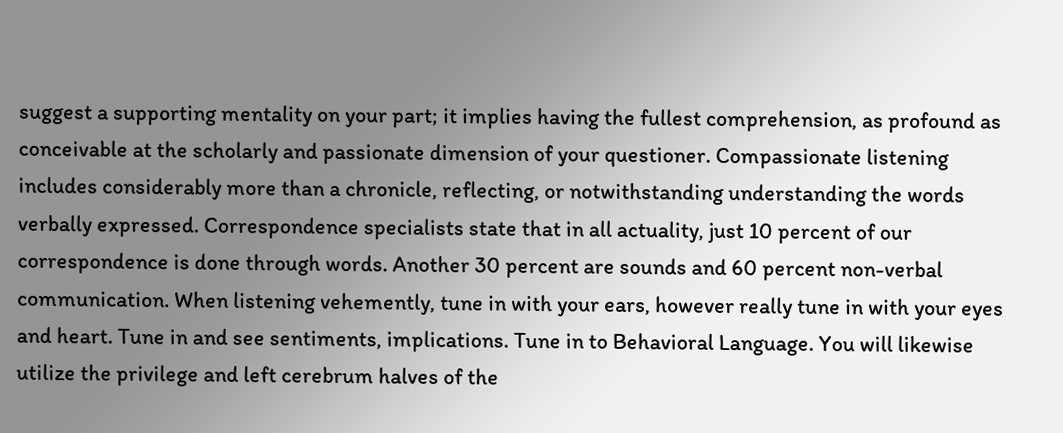suggest a supporting mentality on your part; it implies having the fullest comprehension, as profound as conceivable at the scholarly and passionate dimension of your questioner. Compassionate listening includes considerably more than a chronicle, reflecting, or notwithstanding understanding the words verbally expressed. Correspondence specialists state that in all actuality, just 10 percent of our correspondence is done through words. Another 30 percent are sounds and 60 percent non-verbal communication. When listening vehemently, tune in with your ears, however really tune in with your eyes and heart. Tune in and see sentiments, implications. Tune in to Behavioral Language. You will likewise utilize the privilege and left cerebrum halves of the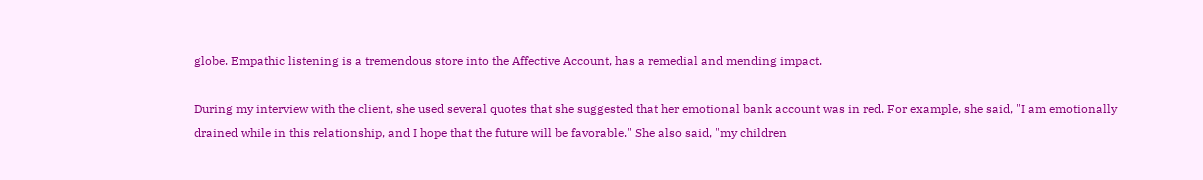globe. Empathic listening is a tremendous store into the Affective Account, has a remedial and mending impact.

During my interview with the client, she used several quotes that she suggested that her emotional bank account was in red. For example, she said, "I am emotionally drained while in this relationship, and I hope that the future will be favorable." She also said, "my children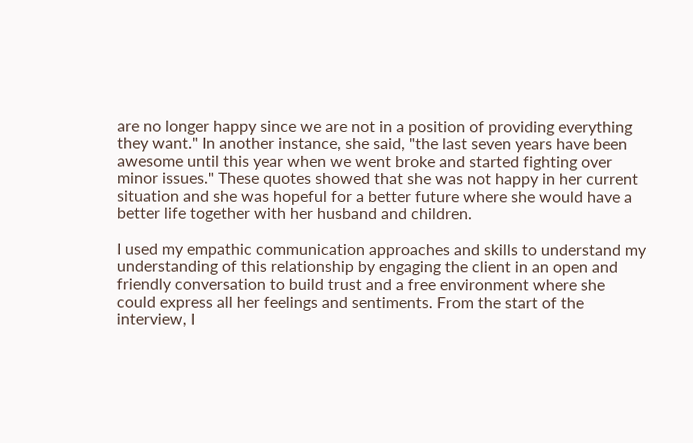are no longer happy since we are not in a position of providing everything they want." In another instance, she said, "the last seven years have been awesome until this year when we went broke and started fighting over minor issues." These quotes showed that she was not happy in her current situation and she was hopeful for a better future where she would have a better life together with her husband and children.

I used my empathic communication approaches and skills to understand my understanding of this relationship by engaging the client in an open and friendly conversation to build trust and a free environment where she could express all her feelings and sentiments. From the start of the interview, I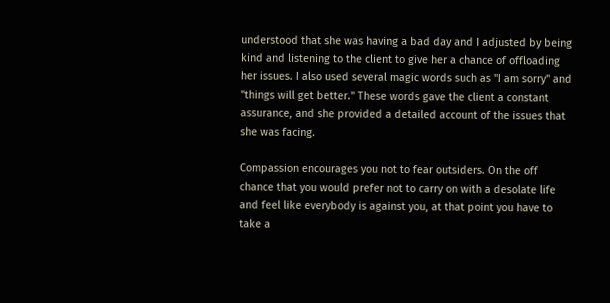understood that she was having a bad day and I adjusted by being kind and listening to the client to give her a chance of offloading her issues. I also used several magic words such as "I am sorry" and "things will get better." These words gave the client a constant assurance, and she provided a detailed account of the issues that she was facing.

Compassion encourages you not to fear outsiders. On the off chance that you would prefer not to carry on with a desolate life and feel like everybody is against you, at that point you have to take a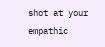shot at your empathic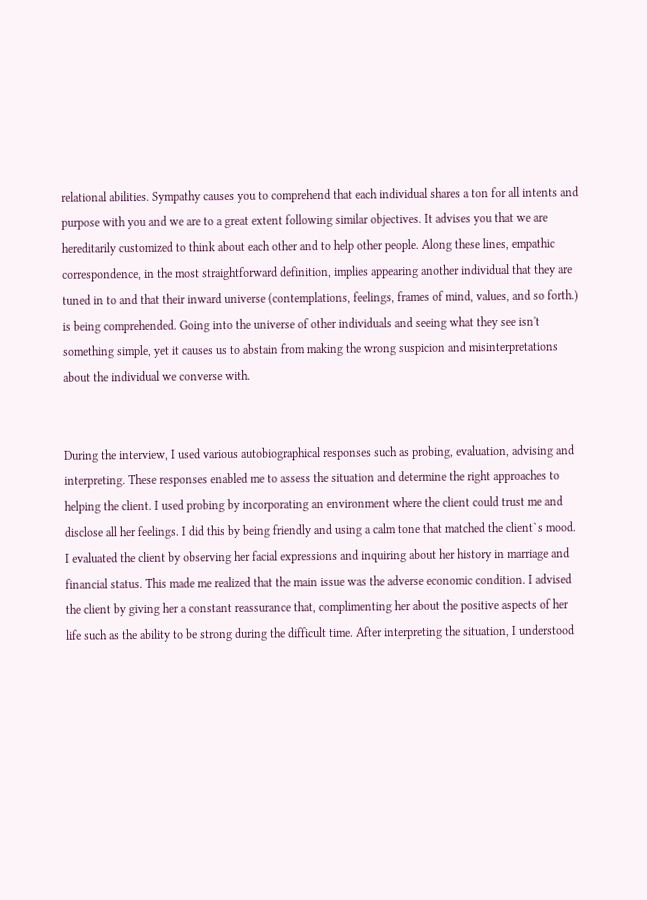relational abilities. Sympathy causes you to comprehend that each individual shares a ton for all intents and purpose with you and we are to a great extent following similar objectives. It advises you that we are hereditarily customized to think about each other and to help other people. Along these lines, empathic correspondence, in the most straightforward definition, implies appearing another individual that they are tuned in to and that their inward universe (contemplations, feelings, frames of mind, values, and so forth.) is being comprehended. Going into the universe of other individuals and seeing what they see isn't something simple, yet it causes us to abstain from making the wrong suspicion and misinterpretations about the individual we converse with.


During the interview, I used various autobiographical responses such as probing, evaluation, advising and interpreting. These responses enabled me to assess the situation and determine the right approaches to helping the client. I used probing by incorporating an environment where the client could trust me and disclose all her feelings. I did this by being friendly and using a calm tone that matched the client`s mood. I evaluated the client by observing her facial expressions and inquiring about her history in marriage and financial status. This made me realized that the main issue was the adverse economic condition. I advised the client by giving her a constant reassurance that, complimenting her about the positive aspects of her life such as the ability to be strong during the difficult time. After interpreting the situation, I understood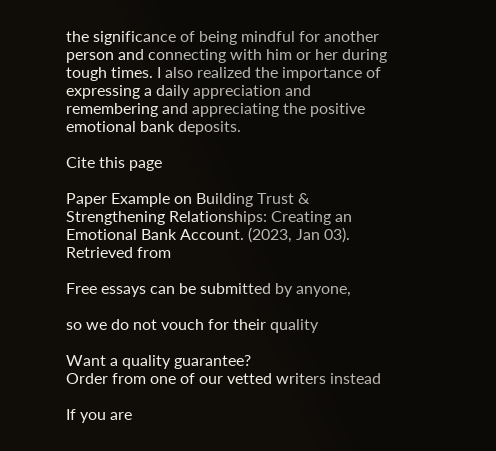the significance of being mindful for another person and connecting with him or her during tough times. I also realized the importance of expressing a daily appreciation and remembering and appreciating the positive emotional bank deposits.

Cite this page

Paper Example on Building Trust & Strengthening Relationships: Creating an Emotional Bank Account. (2023, Jan 03). Retrieved from

Free essays can be submitted by anyone,

so we do not vouch for their quality

Want a quality guarantee?
Order from one of our vetted writers instead

If you are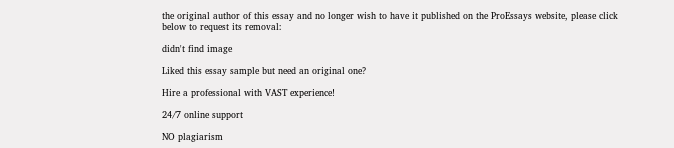the original author of this essay and no longer wish to have it published on the ProEssays website, please click below to request its removal:

didn't find image

Liked this essay sample but need an original one?

Hire a professional with VAST experience!

24/7 online support

NO plagiarism